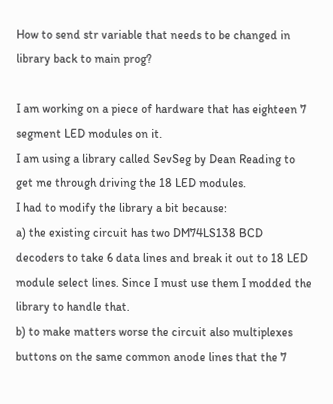How to send str variable that needs to be changed in library back to main prog?

I am working on a piece of hardware that has eighteen 7 segment LED modules on it.
I am using a library called SevSeg by Dean Reading to get me through driving the 18 LED modules.
I had to modify the library a bit because:
a) the existing circuit has two DM74LS138 BCD decoders to take 6 data lines and break it out to 18 LED module select lines. Since I must use them I modded the library to handle that.
b) to make matters worse the circuit also multiplexes buttons on the same common anode lines that the 7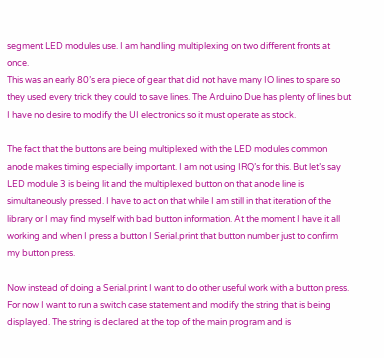segment LED modules use. I am handling multiplexing on two different fronts at once.
This was an early 80’s era piece of gear that did not have many IO lines to spare so they used every trick they could to save lines. The Arduino Due has plenty of lines but I have no desire to modify the UI electronics so it must operate as stock.

The fact that the buttons are being multiplexed with the LED modules common anode makes timing especially important. I am not using IRQ’s for this. But let’s say LED module 3 is being lit and the multiplexed button on that anode line is simultaneously pressed. I have to act on that while I am still in that iteration of the library or I may find myself with bad button information. At the moment I have it all working and when I press a button I Serial.print that button number just to confirm my button press.

Now instead of doing a Serial.print I want to do other useful work with a button press. For now I want to run a switch case statement and modify the string that is being displayed. The string is declared at the top of the main program and is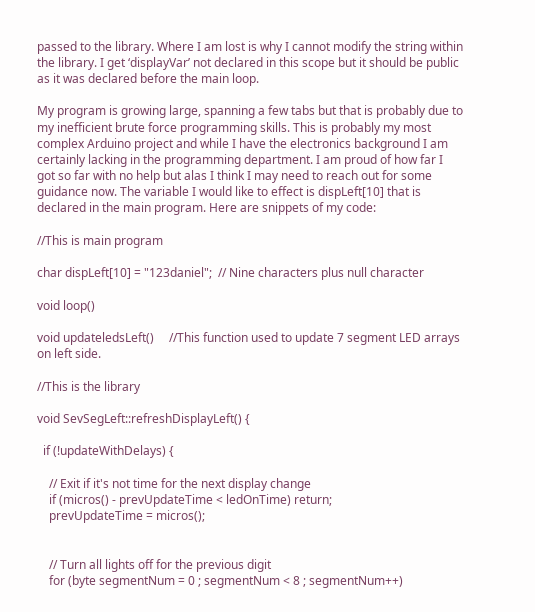passed to the library. Where I am lost is why I cannot modify the string within the library. I get ‘displayVar’ not declared in this scope but it should be public as it was declared before the main loop.

My program is growing large, spanning a few tabs but that is probably due to my inefficient brute force programming skills. This is probably my most complex Arduino project and while I have the electronics background I am certainly lacking in the programming department. I am proud of how far I got so far with no help but alas I think I may need to reach out for some guidance now. The variable I would like to effect is dispLeft[10] that is declared in the main program. Here are snippets of my code:

//This is main program

char dispLeft[10] = "123daniel";  // Nine characters plus null character

void loop()

void updateledsLeft()     //This function used to update 7 segment LED arrays on left side.

//This is the library

void SevSegLeft::refreshDisplayLeft() {

  if (!updateWithDelays) {

    // Exit if it's not time for the next display change
    if (micros() - prevUpdateTime < ledOnTime) return;
    prevUpdateTime = micros();


    // Turn all lights off for the previous digit
    for (byte segmentNum = 0 ; segmentNum < 8 ; segmentNum++)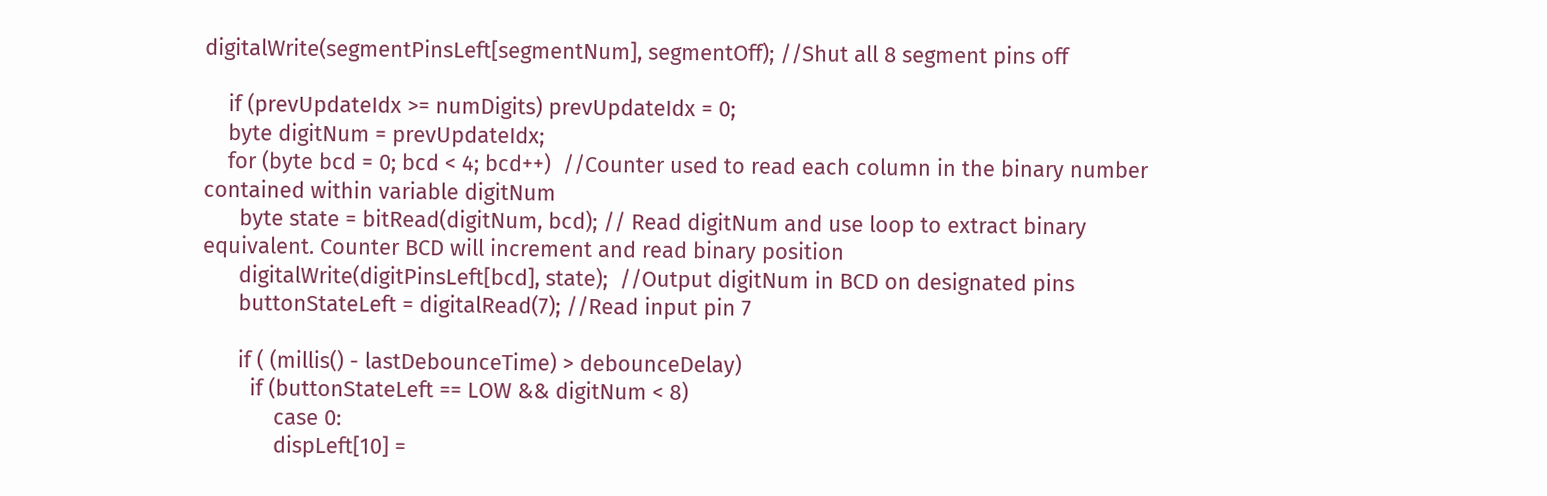digitalWrite(segmentPinsLeft[segmentNum], segmentOff); //Shut all 8 segment pins off

    if (prevUpdateIdx >= numDigits) prevUpdateIdx = 0;
    byte digitNum = prevUpdateIdx;
    for (byte bcd = 0; bcd < 4; bcd++)  //Counter used to read each column in the binary number contained within variable digitNum
      byte state = bitRead(digitNum, bcd); // Read digitNum and use loop to extract binary equivalent. Counter BCD will increment and read binary position
      digitalWrite(digitPinsLeft[bcd], state);  //Output digitNum in BCD on designated pins
      buttonStateLeft = digitalRead(7); //Read input pin 7

      if ( (millis() - lastDebounceTime) > debounceDelay)
        if (buttonStateLeft == LOW && digitNum < 8)
            case 0:
            dispLeft[10] =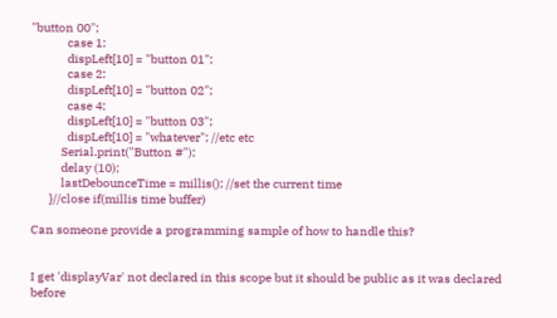"button 00";
            case 1:
            dispLeft[10] = "button 01";
            case 2:
            dispLeft[10] = "button 02";
            case 4:
            dispLeft[10] = "button 03";
            dispLeft[10] = "whatever"; //etc etc
          Serial.print("Button #");
          delay (10);
          lastDebounceTime = millis(); //set the current time
      }//close if(millis time buffer)

Can someone provide a programming sample of how to handle this?


I get 'displayVar' not declared in this scope but it should be public as it was declared before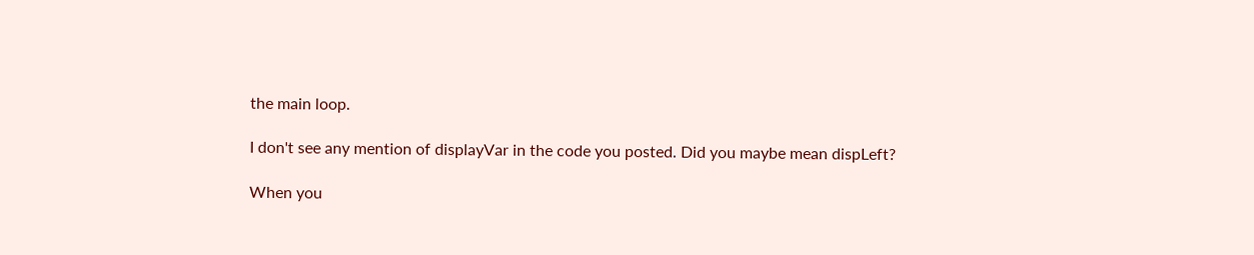the main loop.

I don't see any mention of displayVar in the code you posted. Did you maybe mean dispLeft?

When you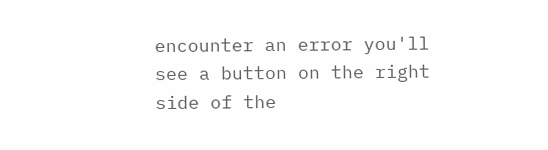encounter an error you'll see a button on the right side of the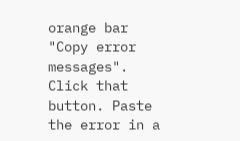orange bar "Copy error messages". Click that button. Paste the error in a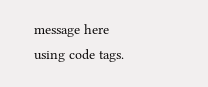message here using code tags.